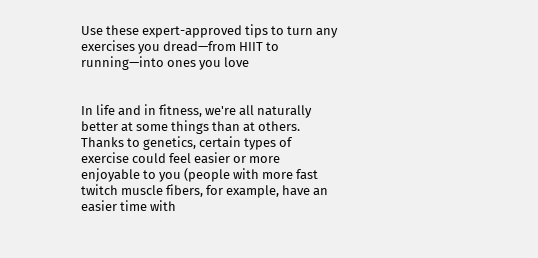Use these expert-approved tips to turn any exercises you dread—from HIIT to running—into ones you love


In life and in fitness, we're all naturally better at some things than at others. Thanks to genetics, certain types of exercise could feel easier or more enjoyable to you (people with more fast twitch muscle fibers, for example, have an easier time with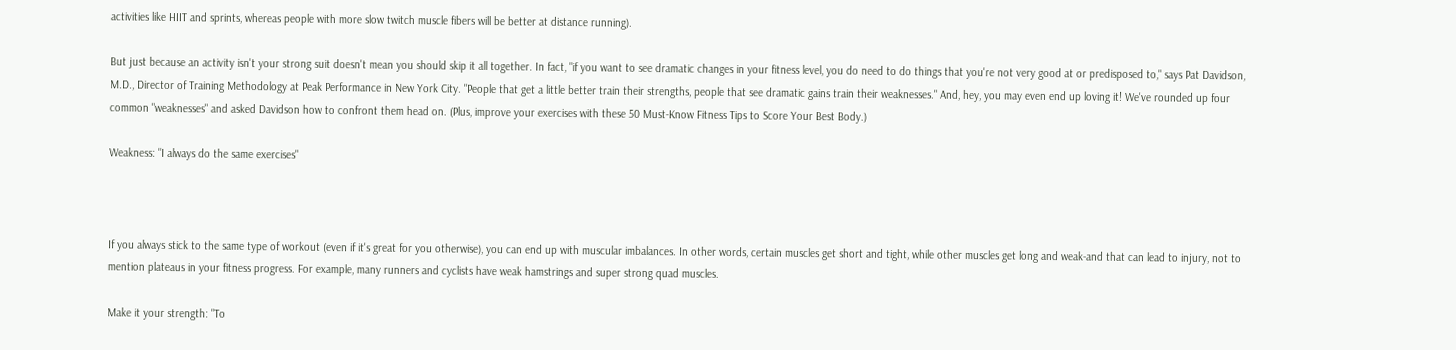activities like HIIT and sprints, whereas people with more slow twitch muscle fibers will be better at distance running).

But just because an activity isn't your strong suit doesn't mean you should skip it all together. In fact, "if you want to see dramatic changes in your fitness level, you do need to do things that you're not very good at or predisposed to," says Pat Davidson, M.D., Director of Training Methodology at Peak Performance in New York City. "People that get a little better train their strengths, people that see dramatic gains train their weaknesses." And, hey, you may even end up loving it! We've rounded up four common "weaknesses" and asked Davidson how to confront them head on. (Plus, improve your exercises with these 50 Must-Know Fitness Tips to Score Your Best Body.)

Weakness: "I always do the same exercises"



If you always stick to the same type of workout (even if it's great for you otherwise), you can end up with muscular imbalances. In other words, certain muscles get short and tight, while other muscles get long and weak-and that can lead to injury, not to mention plateaus in your fitness progress. For example, many runners and cyclists have weak hamstrings and super strong quad muscles.

Make it your strength: "To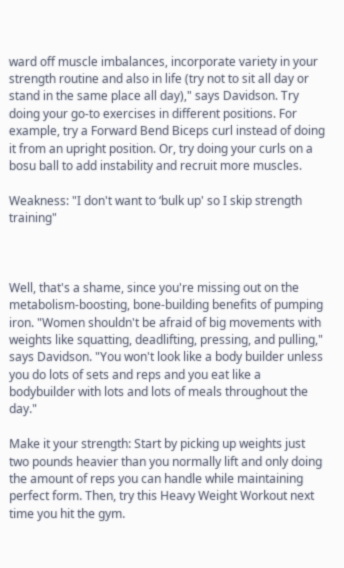ward off muscle imbalances, incorporate variety in your strength routine and also in life (try not to sit all day or stand in the same place all day)," says Davidson. Try doing your go-to exercises in different positions. For example, try a Forward Bend Biceps curl instead of doing it from an upright position. Or, try doing your curls on a bosu ball to add instability and recruit more muscles.

Weakness: "I don't want to ‘bulk up' so I skip strength training"



Well, that's a shame, since you're missing out on the metabolism-boosting, bone-building benefits of pumping iron. "Women shouldn't be afraid of big movements with weights like squatting, deadlifting, pressing, and pulling," says Davidson. "You won't look like a body builder unless you do lots of sets and reps and you eat like a bodybuilder with lots and lots of meals throughout the day."

Make it your strength: Start by picking up weights just two pounds heavier than you normally lift and only doing the amount of reps you can handle while maintaining perfect form. Then, try this Heavy Weight Workout next time you hit the gym.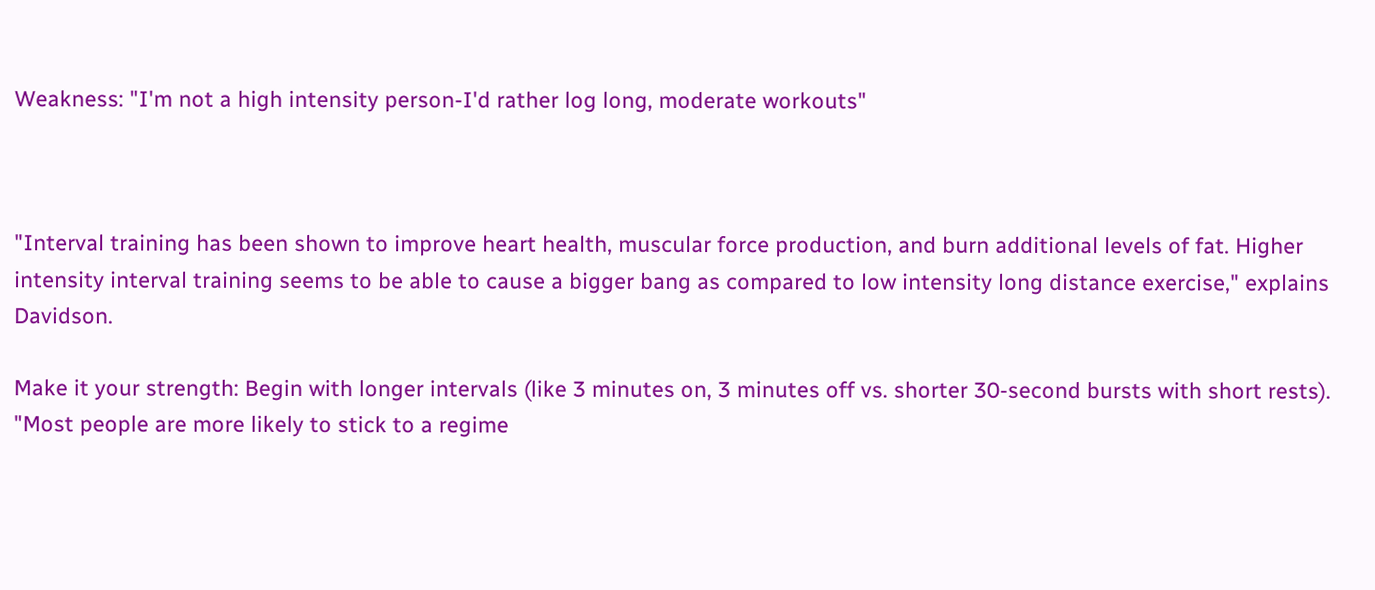Weakness: "I'm not a high intensity person-I'd rather log long, moderate workouts"



"Interval training has been shown to improve heart health, muscular force production, and burn additional levels of fat. Higher intensity interval training seems to be able to cause a bigger bang as compared to low intensity long distance exercise," explains Davidson.

Make it your strength: Begin with longer intervals (like 3 minutes on, 3 minutes off vs. shorter 30-second bursts with short rests). "Most people are more likely to stick to a regime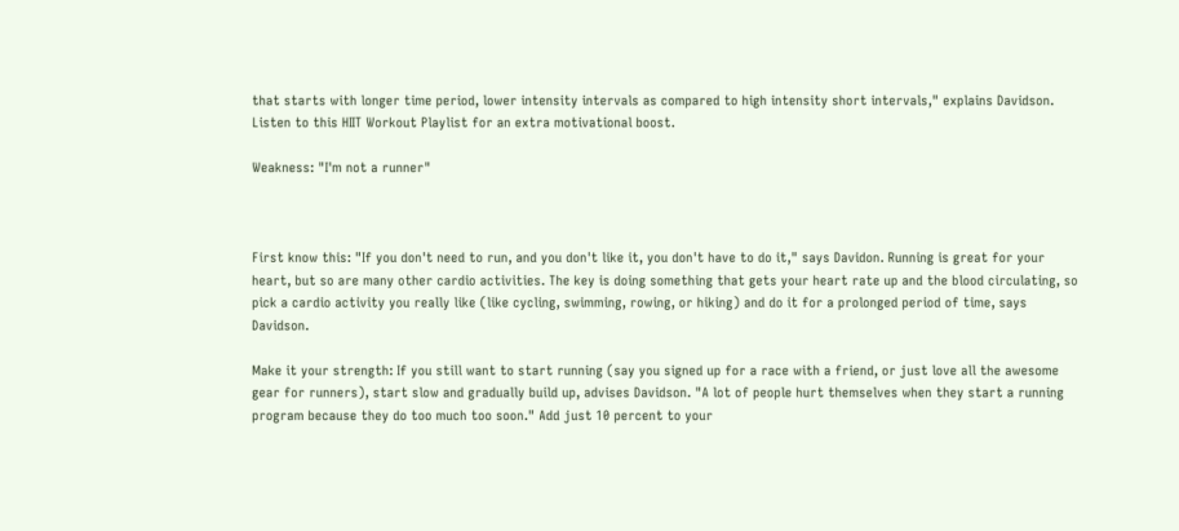that starts with longer time period, lower intensity intervals as compared to high intensity short intervals," explains Davidson. Listen to this HIIT Workout Playlist for an extra motivational boost.

Weakness: "I'm not a runner"



First know this: "If you don't need to run, and you don't like it, you don't have to do it," says Davidon. Running is great for your heart, but so are many other cardio activities. The key is doing something that gets your heart rate up and the blood circulating, so pick a cardio activity you really like (like cycling, swimming, rowing, or hiking) and do it for a prolonged period of time, says Davidson.

Make it your strength: If you still want to start running (say you signed up for a race with a friend, or just love all the awesome gear for runners), start slow and gradually build up, advises Davidson. "A lot of people hurt themselves when they start a running program because they do too much too soon." Add just 10 percent to your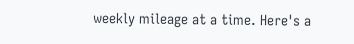weekly mileage at a time. Here's a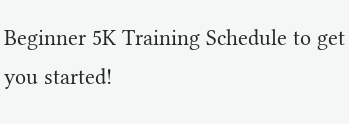Beginner 5K Training Schedule to get you started!